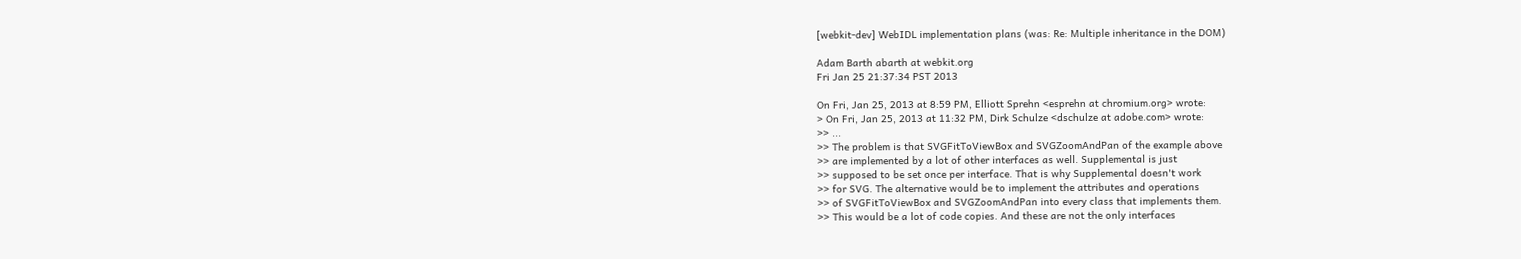[webkit-dev] WebIDL implementation plans (was: Re: Multiple inheritance in the DOM)

Adam Barth abarth at webkit.org
Fri Jan 25 21:37:34 PST 2013

On Fri, Jan 25, 2013 at 8:59 PM, Elliott Sprehn <esprehn at chromium.org> wrote:
> On Fri, Jan 25, 2013 at 11:32 PM, Dirk Schulze <dschulze at adobe.com> wrote:
>> ...
>> The problem is that SVGFitToViewBox and SVGZoomAndPan of the example above
>> are implemented by a lot of other interfaces as well. Supplemental is just
>> supposed to be set once per interface. That is why Supplemental doesn't work
>> for SVG. The alternative would be to implement the attributes and operations
>> of SVGFitToViewBox and SVGZoomAndPan into every class that implements them.
>> This would be a lot of code copies. And these are not the only interfaces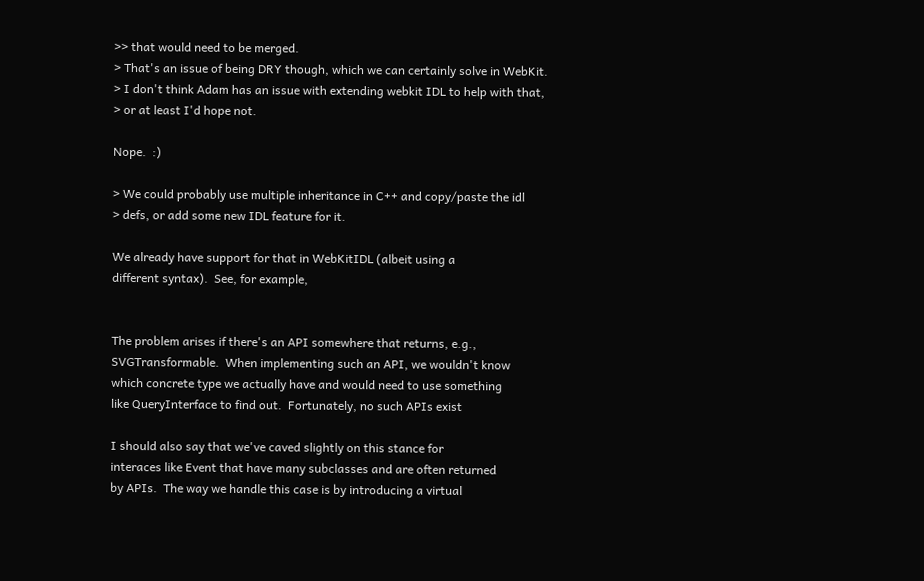>> that would need to be merged.
> That's an issue of being DRY though, which we can certainly solve in WebKit.
> I don't think Adam has an issue with extending webkit IDL to help with that,
> or at least I'd hope not.

Nope.  :)

> We could probably use multiple inheritance in C++ and copy/paste the idl
> defs, or add some new IDL feature for it.

We already have support for that in WebKitIDL (albeit using a
different syntax).  See, for example,


The problem arises if there's an API somewhere that returns, e.g.,
SVGTransformable.  When implementing such an API, we wouldn't know
which concrete type we actually have and would need to use something
like QueryInterface to find out.  Fortunately, no such APIs exist

I should also say that we've caved slightly on this stance for
interaces like Event that have many subclasses and are often returned
by APIs.  The way we handle this case is by introducing a virtual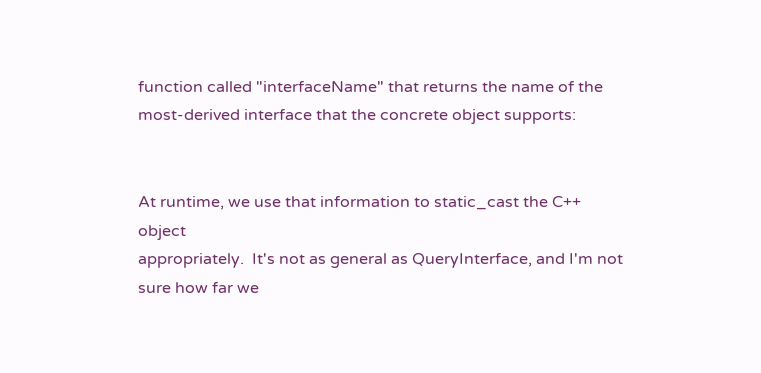function called "interfaceName" that returns the name of the
most-derived interface that the concrete object supports:


At runtime, we use that information to static_cast the C++ object
appropriately.  It's not as general as QueryInterface, and I'm not
sure how far we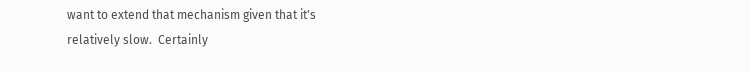want to extend that mechanism given that it's
relatively slow.  Certainly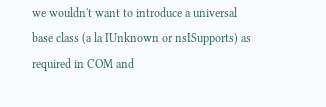we wouldn't want to introduce a universal
base class (a la IUnknown or nsISupports) as required in COM and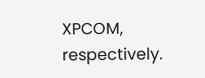XPCOM, respectively.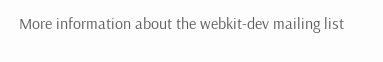More information about the webkit-dev mailing list